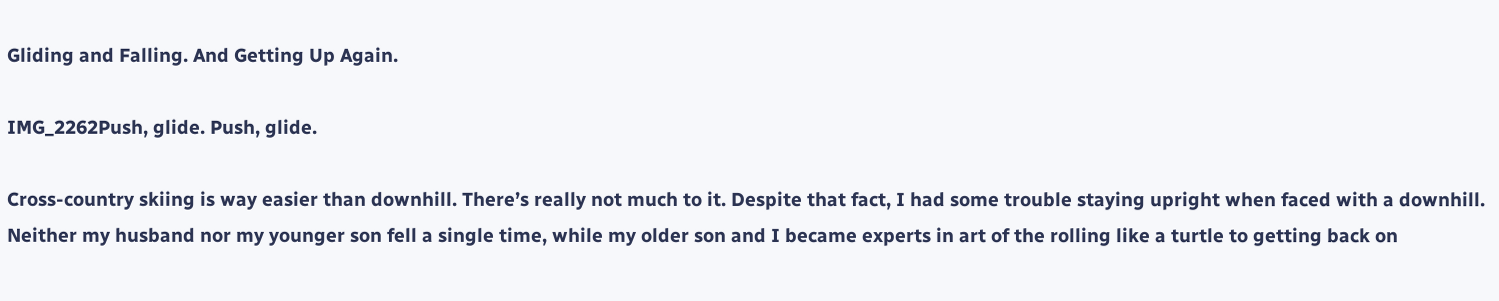Gliding and Falling. And Getting Up Again.

IMG_2262Push, glide. Push, glide.

Cross-country skiing is way easier than downhill. There’s really not much to it. Despite that fact, I had some trouble staying upright when faced with a downhill. Neither my husband nor my younger son fell a single time, while my older son and I became experts in art of the rolling like a turtle to getting back on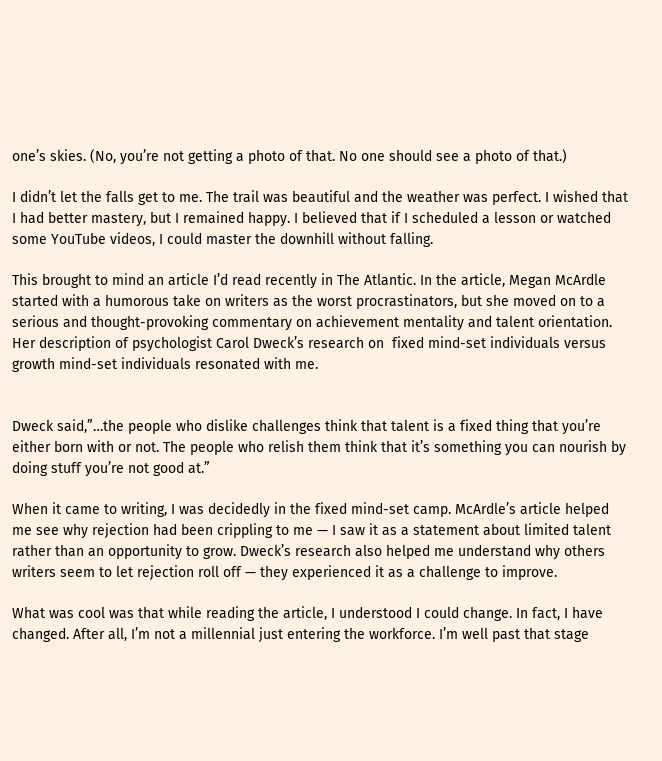one’s skies. (No, you’re not getting a photo of that. No one should see a photo of that.)

I didn’t let the falls get to me. The trail was beautiful and the weather was perfect. I wished that I had better mastery, but I remained happy. I believed that if I scheduled a lesson or watched some YouTube videos, I could master the downhill without falling.

This brought to mind an article I’d read recently in The Atlantic. In the article, Megan McArdle started with a humorous take on writers as the worst procrastinators, but she moved on to a serious and thought-provoking commentary on achievement mentality and talent orientation. Her description of psychologist Carol Dweck’s research on  fixed mind-set individuals versus growth mind-set individuals resonated with me.


Dweck said,”…the people who dislike challenges think that talent is a fixed thing that you’re either born with or not. The people who relish them think that it’s something you can nourish by doing stuff you’re not good at.”

When it came to writing, I was decidedly in the fixed mind-set camp. McArdle’s article helped me see why rejection had been crippling to me — I saw it as a statement about limited talent rather than an opportunity to grow. Dweck’s research also helped me understand why others writers seem to let rejection roll off — they experienced it as a challenge to improve.

What was cool was that while reading the article, I understood I could change. In fact, I have changed. After all, I’m not a millennial just entering the workforce. I’m well past that stage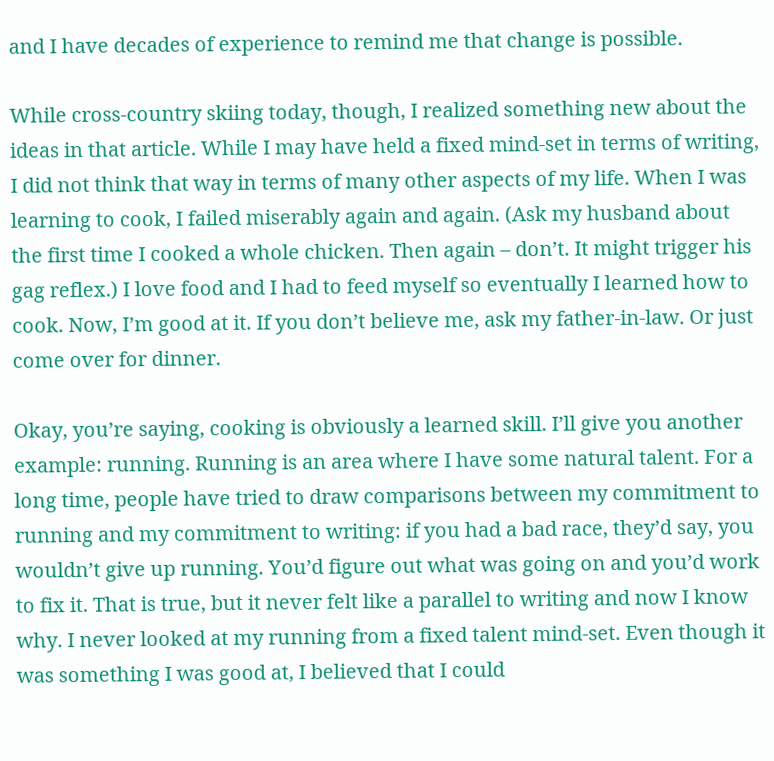and I have decades of experience to remind me that change is possible.

While cross-country skiing today, though, I realized something new about the ideas in that article. While I may have held a fixed mind-set in terms of writing, I did not think that way in terms of many other aspects of my life. When I was learning to cook, I failed miserably again and again. (Ask my husband about the first time I cooked a whole chicken. Then again – don’t. It might trigger his gag reflex.) I love food and I had to feed myself so eventually I learned how to cook. Now, I’m good at it. If you don’t believe me, ask my father-in-law. Or just come over for dinner.

Okay, you’re saying, cooking is obviously a learned skill. I’ll give you another example: running. Running is an area where I have some natural talent. For a long time, people have tried to draw comparisons between my commitment to running and my commitment to writing: if you had a bad race, they’d say, you wouldn’t give up running. You’d figure out what was going on and you’d work to fix it. That is true, but it never felt like a parallel to writing and now I know why. I never looked at my running from a fixed talent mind-set. Even though it was something I was good at, I believed that I could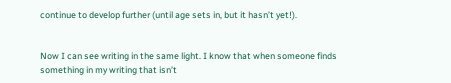continue to develop further (until age sets in, but it hasn’t yet!).


Now I can see writing in the same light. I know that when someone finds something in my writing that isn’t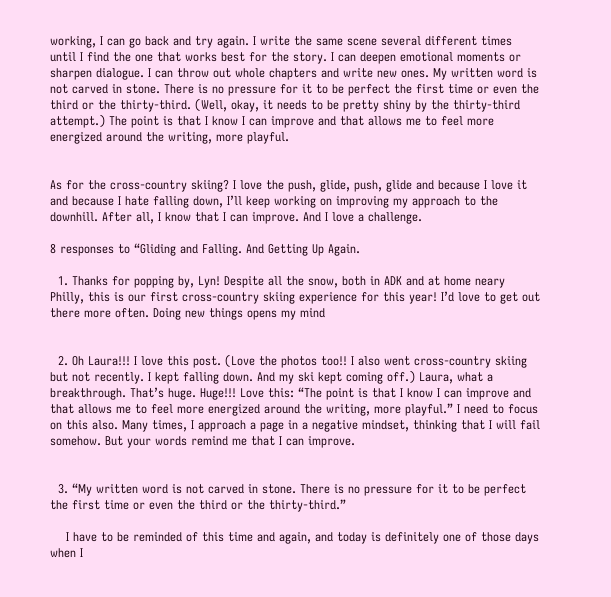working, I can go back and try again. I write the same scene several different times until I find the one that works best for the story. I can deepen emotional moments or sharpen dialogue. I can throw out whole chapters and write new ones. My written word is not carved in stone. There is no pressure for it to be perfect the first time or even the third or the thirty-third. (Well, okay, it needs to be pretty shiny by the thirty-third attempt.) The point is that I know I can improve and that allows me to feel more energized around the writing, more playful.


As for the cross-country skiing? I love the push, glide, push, glide and because I love it and because I hate falling down, I’ll keep working on improving my approach to the downhill. After all, I know that I can improve. And I love a challenge.

8 responses to “Gliding and Falling. And Getting Up Again.

  1. Thanks for popping by, Lyn! Despite all the snow, both in ADK and at home neary Philly, this is our first cross-country skiing experience for this year! I’d love to get out there more often. Doing new things opens my mind


  2. Oh Laura!!! I love this post. (Love the photos too!! I also went cross-country skiing but not recently. I kept falling down. And my ski kept coming off.) Laura, what a breakthrough. That’s huge. Huge!!! Love this: “The point is that I know I can improve and that allows me to feel more energized around the writing, more playful.” I need to focus on this also. Many times, I approach a page in a negative mindset, thinking that I will fail somehow. But your words remind me that I can improve.


  3. “My written word is not carved in stone. There is no pressure for it to be perfect the first time or even the third or the thirty-third.”

    I have to be reminded of this time and again, and today is definitely one of those days when I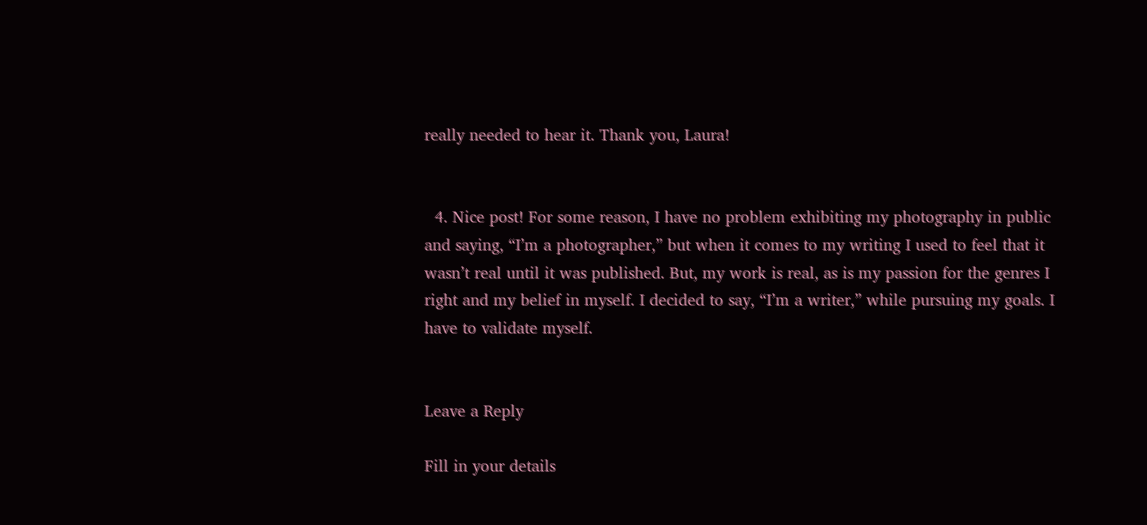really needed to hear it. Thank you, Laura!


  4. Nice post! For some reason, I have no problem exhibiting my photography in public and saying, “I’m a photographer,” but when it comes to my writing I used to feel that it wasn’t real until it was published. But, my work is real, as is my passion for the genres I right and my belief in myself. I decided to say, “I’m a writer,” while pursuing my goals. I have to validate myself.


Leave a Reply

Fill in your details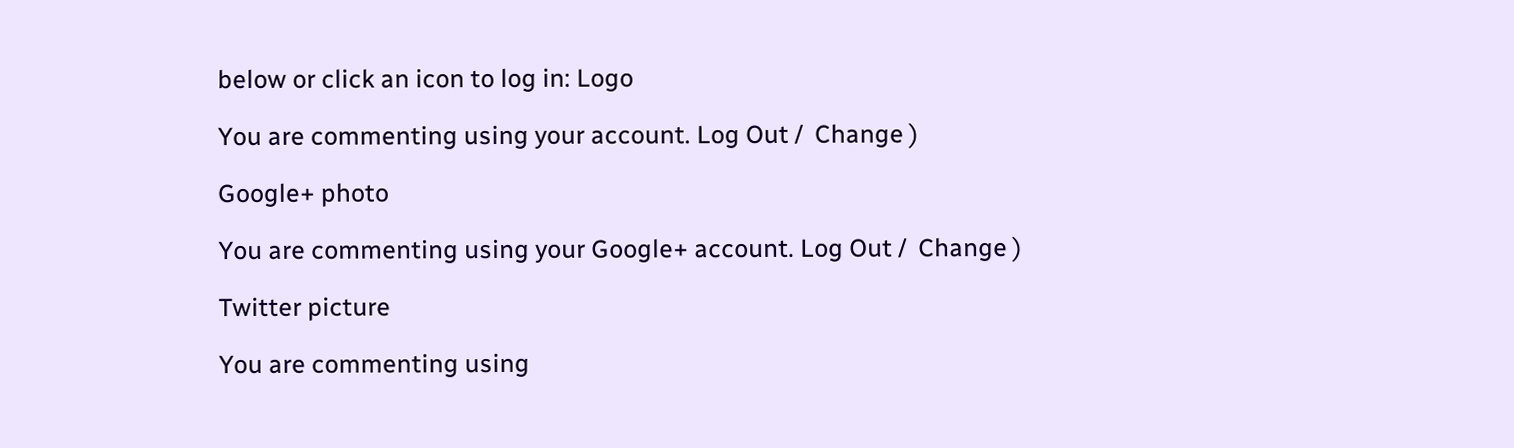below or click an icon to log in: Logo

You are commenting using your account. Log Out /  Change )

Google+ photo

You are commenting using your Google+ account. Log Out /  Change )

Twitter picture

You are commenting using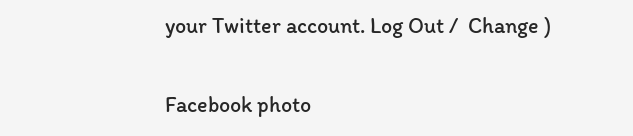your Twitter account. Log Out /  Change )

Facebook photo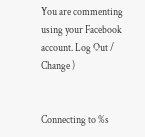You are commenting using your Facebook account. Log Out /  Change )


Connecting to %s